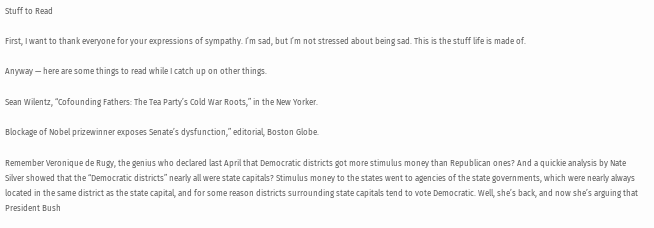Stuff to Read

First, I want to thank everyone for your expressions of sympathy. I’m sad, but I’m not stressed about being sad. This is the stuff life is made of.

Anyway — here are some things to read while I catch up on other things.

Sean Wilentz, “Cofounding Fathers: The Tea Party’s Cold War Roots,” in the New Yorker.

Blockage of Nobel prizewinner exposes Senate’s dysfunction,” editorial, Boston Globe.

Remember Veronique de Rugy, the genius who declared last April that Democratic districts got more stimulus money than Republican ones? And a quickie analysis by Nate Silver showed that the “Democratic districts” nearly all were state capitals? Stimulus money to the states went to agencies of the state governments, which were nearly always located in the same district as the state capital, and for some reason districts surrounding state capitals tend to vote Democratic. Well, she’s back, and now she’s arguing that President Bush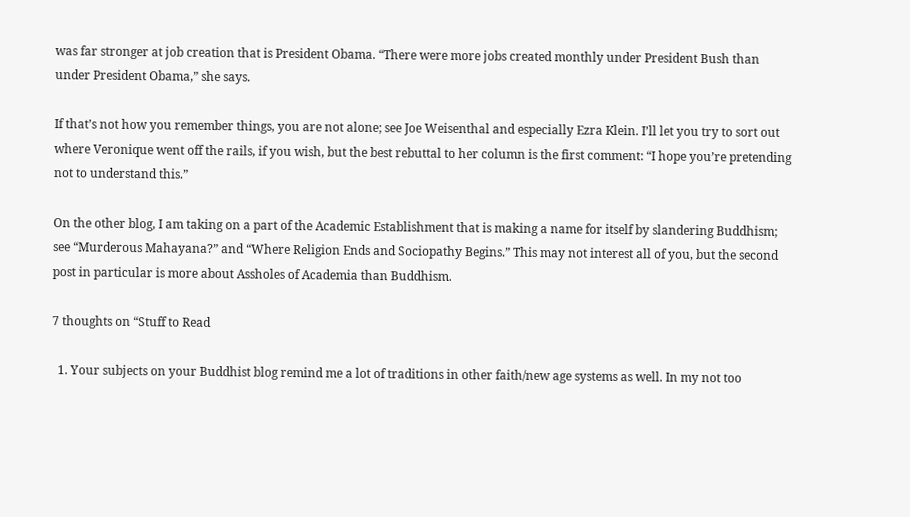was far stronger at job creation that is President Obama. “There were more jobs created monthly under President Bush than under President Obama,” she says.

If that’s not how you remember things, you are not alone; see Joe Weisenthal and especially Ezra Klein. I’ll let you try to sort out where Veronique went off the rails, if you wish, but the best rebuttal to her column is the first comment: “I hope you’re pretending not to understand this.”

On the other blog, I am taking on a part of the Academic Establishment that is making a name for itself by slandering Buddhism; see “Murderous Mahayana?” and “Where Religion Ends and Sociopathy Begins.” This may not interest all of you, but the second post in particular is more about Assholes of Academia than Buddhism.

7 thoughts on “Stuff to Read

  1. Your subjects on your Buddhist blog remind me a lot of traditions in other faith/new age systems as well. In my not too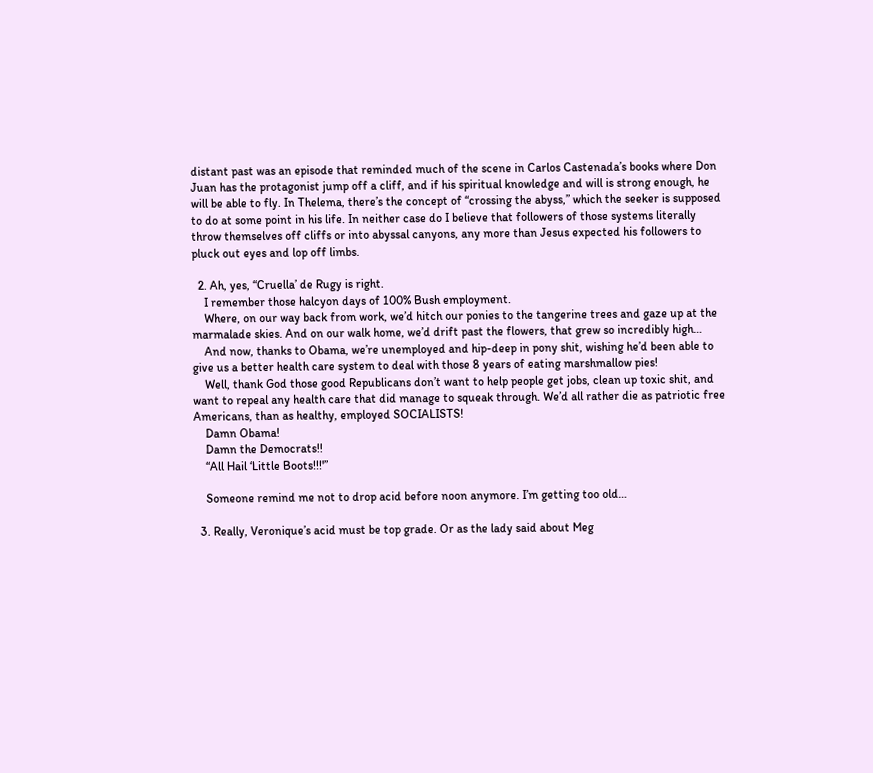distant past was an episode that reminded much of the scene in Carlos Castenada’s books where Don Juan has the protagonist jump off a cliff, and if his spiritual knowledge and will is strong enough, he will be able to fly. In Thelema, there’s the concept of “crossing the abyss,” which the seeker is supposed to do at some point in his life. In neither case do I believe that followers of those systems literally throw themselves off cliffs or into abyssal canyons, any more than Jesus expected his followers to pluck out eyes and lop off limbs.

  2. Ah, yes, “Cruella’ de Rugy is right.
    I remember those halcyon days of 100% Bush employment.
    Where, on our way back from work, we’d hitch our ponies to the tangerine trees and gaze up at the marmalade skies. And on our walk home, we’d drift past the flowers, that grew so incredibly high…
    And now, thanks to Obama, we’re unemployed and hip-deep in pony shit, wishing he’d been able to give us a better health care system to deal with those 8 years of eating marshmallow pies!
    Well, thank God those good Republicans don’t want to help people get jobs, clean up toxic shit, and want to repeal any health care that did manage to squeak through. We’d all rather die as patriotic free Americans, than as healthy, employed SOCIALISTS!
    Damn Obama!
    Damn the Democrats!!
    “All Hail ‘Little Boots!!!'”

    Someone remind me not to drop acid before noon anymore. I’m getting too old…

  3. Really, Veronique’s acid must be top grade. Or as the lady said about Meg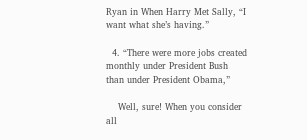Ryan in When Harry Met Sally, “I want what she’s having.”

  4. “There were more jobs created monthly under President Bush than under President Obama,”

    Well, sure! When you consider all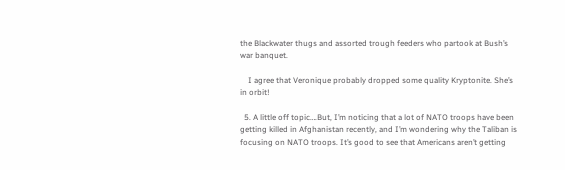the Blackwater thugs and assorted trough feeders who partook at Bush’s war banquet.

    I agree that Veronique probably dropped some quality Kryptonite. She’s in orbit!

  5. A little off topic….But, I’m noticing that a lot of NATO troops have been getting killed in Afghanistan recently, and I’m wondering why the Taliban is focusing on NATO troops. It’s good to see that Americans aren’t getting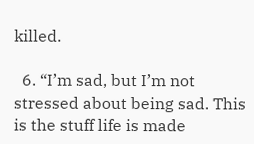killed.

  6. “I’m sad, but I’m not stressed about being sad. This is the stuff life is made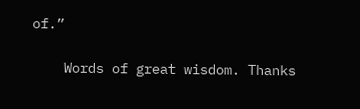of.”

    Words of great wisdom. Thanks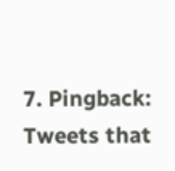7. Pingback: Tweets that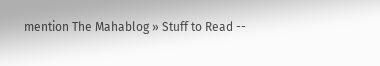mention The Mahablog » Stuff to Read --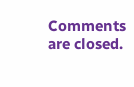Comments are closed.